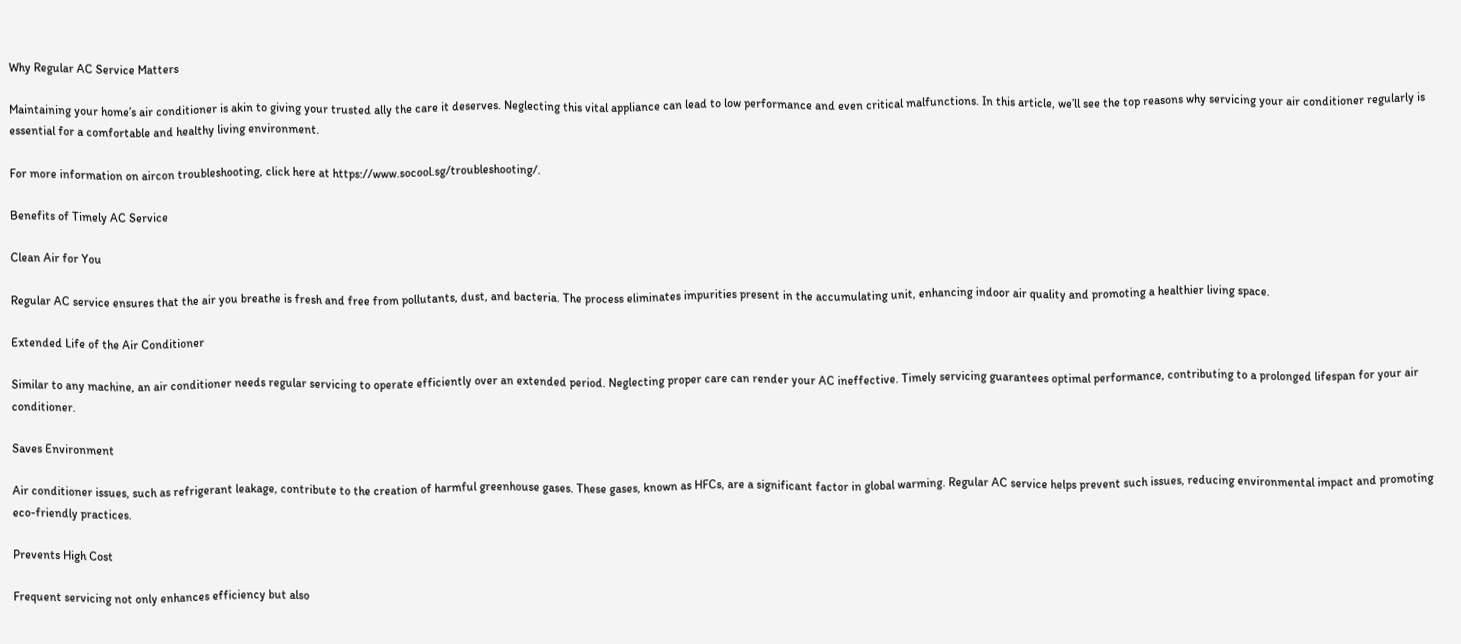Why Regular AC Service Matters

Maintaining your home’s air conditioner is akin to giving your trusted ally the care it deserves. Neglecting this vital appliance can lead to low performance and even critical malfunctions. In this article, we’ll see the top reasons why servicing your air conditioner regularly is essential for a comfortable and healthy living environment.

For more information on aircon troubleshooting, click here at https://www.socool.sg/troubleshooting/.

Benefits of Timely AC Service

Clean Air for You

Regular AC service ensures that the air you breathe is fresh and free from pollutants, dust, and bacteria. The process eliminates impurities present in the accumulating unit, enhancing indoor air quality and promoting a healthier living space.

Extended Life of the Air Conditioner

Similar to any machine, an air conditioner needs regular servicing to operate efficiently over an extended period. Neglecting proper care can render your AC ineffective. Timely servicing guarantees optimal performance, contributing to a prolonged lifespan for your air conditioner.

Saves Environment

Air conditioner issues, such as refrigerant leakage, contribute to the creation of harmful greenhouse gases. These gases, known as HFCs, are a significant factor in global warming. Regular AC service helps prevent such issues, reducing environmental impact and promoting eco-friendly practices.

Prevents High Cost

Frequent servicing not only enhances efficiency but also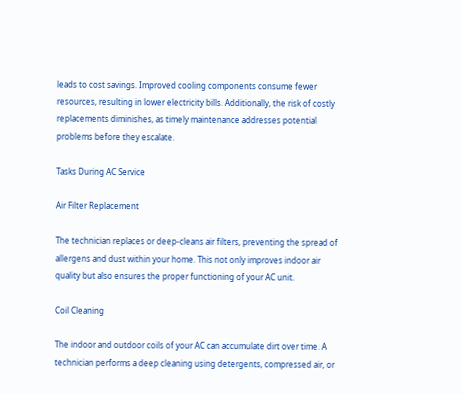leads to cost savings. Improved cooling components consume fewer resources, resulting in lower electricity bills. Additionally, the risk of costly replacements diminishes, as timely maintenance addresses potential problems before they escalate.

Tasks During AC Service

Air Filter Replacement

The technician replaces or deep-cleans air filters, preventing the spread of allergens and dust within your home. This not only improves indoor air quality but also ensures the proper functioning of your AC unit.

Coil Cleaning

The indoor and outdoor coils of your AC can accumulate dirt over time. A technician performs a deep cleaning using detergents, compressed air, or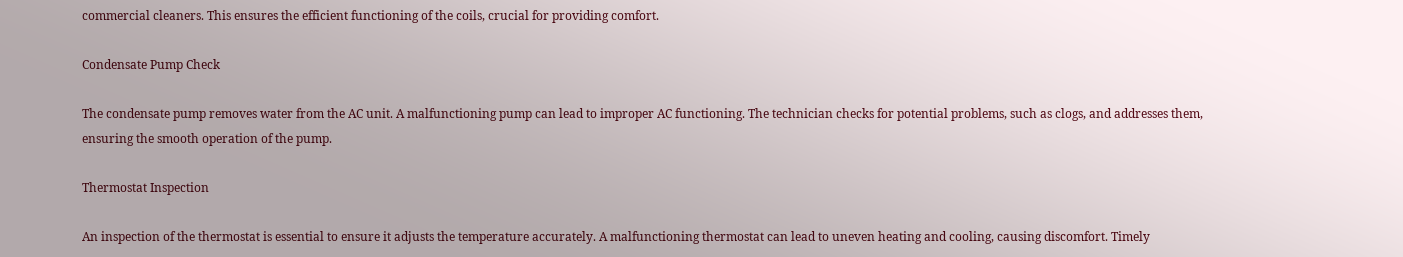commercial cleaners. This ensures the efficient functioning of the coils, crucial for providing comfort.

Condensate Pump Check

The condensate pump removes water from the AC unit. A malfunctioning pump can lead to improper AC functioning. The technician checks for potential problems, such as clogs, and addresses them, ensuring the smooth operation of the pump.

Thermostat Inspection

An inspection of the thermostat is essential to ensure it adjusts the temperature accurately. A malfunctioning thermostat can lead to uneven heating and cooling, causing discomfort. Timely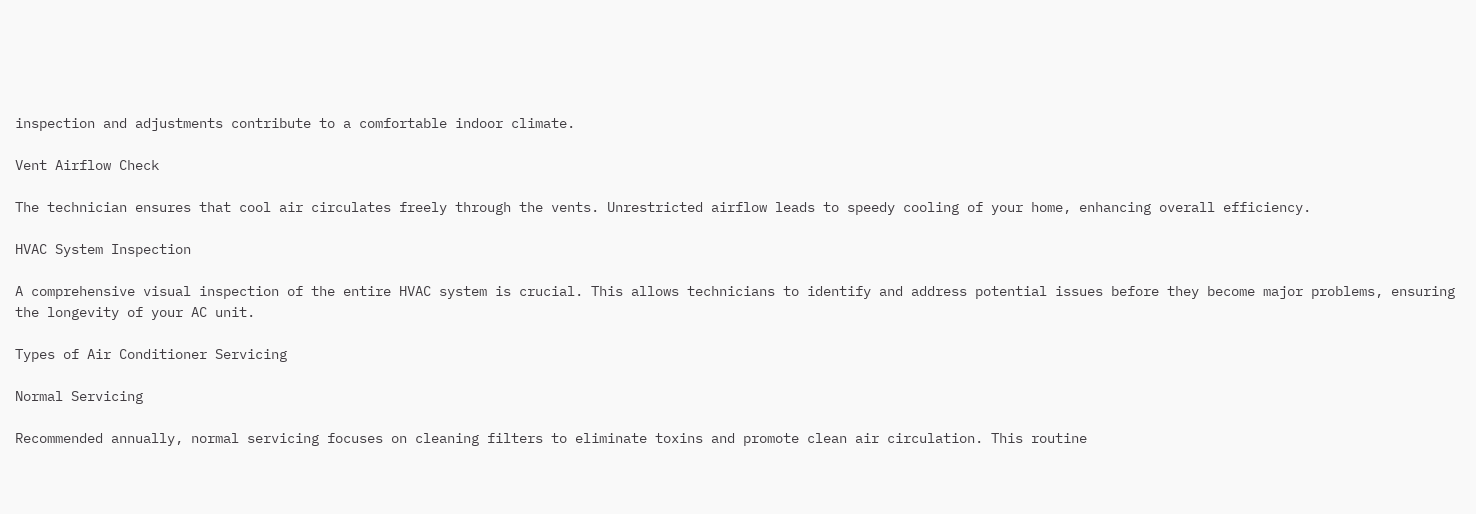inspection and adjustments contribute to a comfortable indoor climate.

Vent Airflow Check

The technician ensures that cool air circulates freely through the vents. Unrestricted airflow leads to speedy cooling of your home, enhancing overall efficiency.

HVAC System Inspection

A comprehensive visual inspection of the entire HVAC system is crucial. This allows technicians to identify and address potential issues before they become major problems, ensuring the longevity of your AC unit.

Types of Air Conditioner Servicing

Normal Servicing

Recommended annually, normal servicing focuses on cleaning filters to eliminate toxins and promote clean air circulation. This routine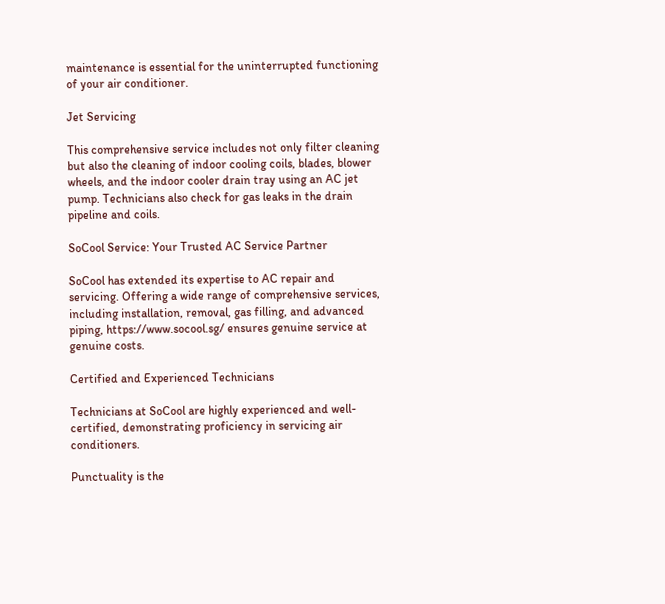maintenance is essential for the uninterrupted functioning of your air conditioner.

Jet Servicing

This comprehensive service includes not only filter cleaning but also the cleaning of indoor cooling coils, blades, blower wheels, and the indoor cooler drain tray using an AC jet pump. Technicians also check for gas leaks in the drain pipeline and coils.

SoCool Service: Your Trusted AC Service Partner

SoCool has extended its expertise to AC repair and servicing. Offering a wide range of comprehensive services, including installation, removal, gas filling, and advanced piping, https://www.socool.sg/ ensures genuine service at genuine costs.

Certified and Experienced Technicians

Technicians at SoCool are highly experienced and well-certified, demonstrating proficiency in servicing air conditioners.

Punctuality is the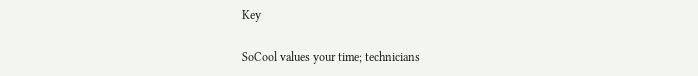Key

SoCool values your time; technicians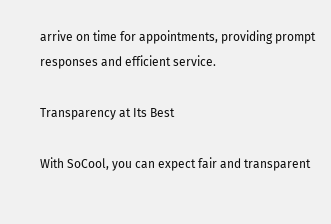arrive on time for appointments, providing prompt responses and efficient service.

Transparency at Its Best

With SoCool, you can expect fair and transparent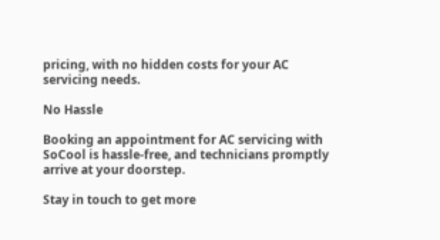pricing, with no hidden costs for your AC servicing needs.

No Hassle

Booking an appointment for AC servicing with SoCool is hassle-free, and technicians promptly arrive at your doorstep.

Stay in touch to get more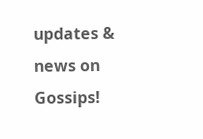updates & news on Gossips!